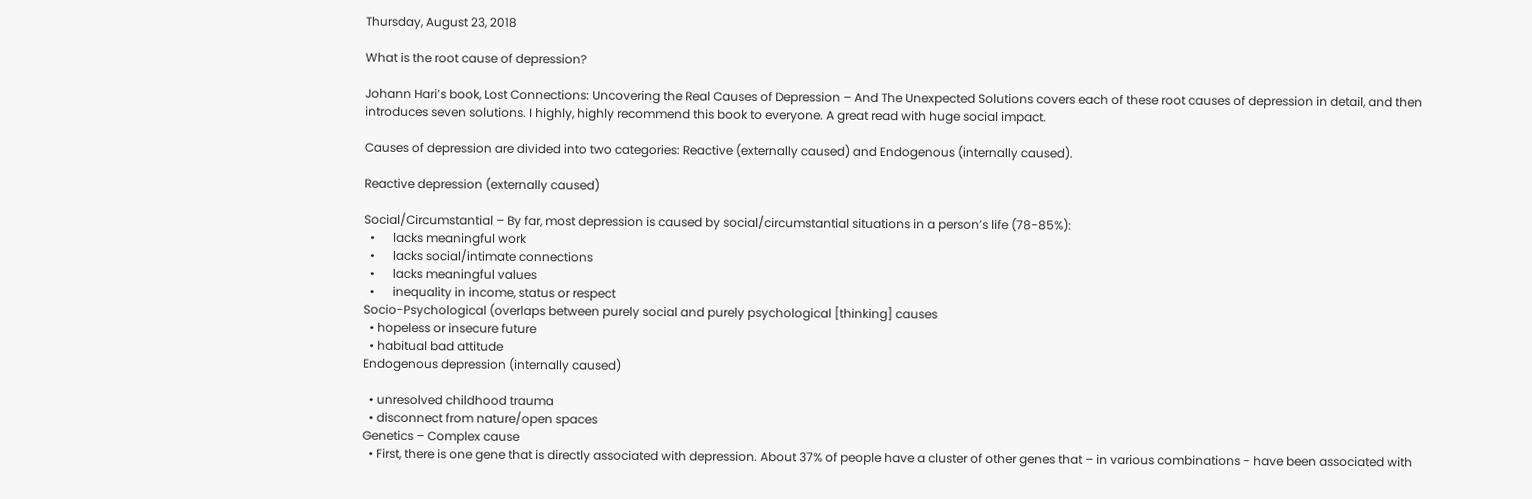Thursday, August 23, 2018

What is the root cause of depression?

Johann Hari’s book, Lost Connections: Uncovering the Real Causes of Depression – And The Unexpected Solutions covers each of these root causes of depression in detail, and then introduces seven solutions. I highly, highly recommend this book to everyone. A great read with huge social impact.

Causes of depression are divided into two categories: Reactive (externally caused) and Endogenous (internally caused).

Reactive depression (externally caused)

Social/Circumstantial – By far, most depression is caused by social/circumstantial situations in a person’s life (78-85%):
  •      lacks meaningful work
  •      lacks social/intimate connections
  •      lacks meaningful values
  •      inequality in income, status or respect
Socio-Psychological (overlaps between purely social and purely psychological [thinking] causes
  • hopeless or insecure future
  • habitual bad attitude
Endogenous depression (internally caused)

  • unresolved childhood trauma
  • disconnect from nature/open spaces
Genetics – Complex cause
  • First, there is one gene that is directly associated with depression. About 37% of people have a cluster of other genes that – in various combinations - have been associated with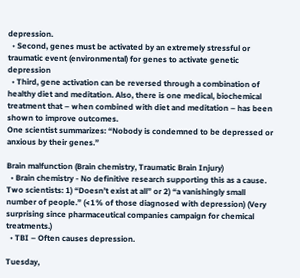depression.
  • Second, genes must be activated by an extremely stressful or traumatic event (environmental) for genes to activate genetic depression
  • Third, gene activation can be reversed through a combination of healthy diet and meditation. Also, there is one medical, biochemical treatment that – when combined with diet and meditation – has been shown to improve outcomes.
One scientist summarizes: “Nobody is condemned to be depressed or anxious by their genes.”

Brain malfunction (Brain chemistry, Traumatic Brain Injury)
  • Brain chemistry - No definitive research supporting this as a cause. Two scientists: 1) “Doesn’t exist at all” or 2) “a vanishingly small number of people.” (<1% of those diagnosed with depression) (Very surprising since pharmaceutical companies campaign for chemical treatments.)
  • TBI – Often causes depression.

Tuesday,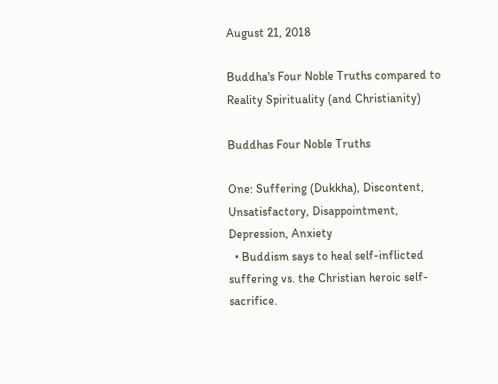August 21, 2018

Buddha's Four Noble Truths compared to Reality Spirituality (and Christianity)

Buddhas Four Noble Truths

One: Suffering (Dukkha), Discontent, Unsatisfactory, Disappointment, Depression, Anxiety
  • Buddism says to heal self-inflicted suffering vs. the Christian heroic self-sacrifice.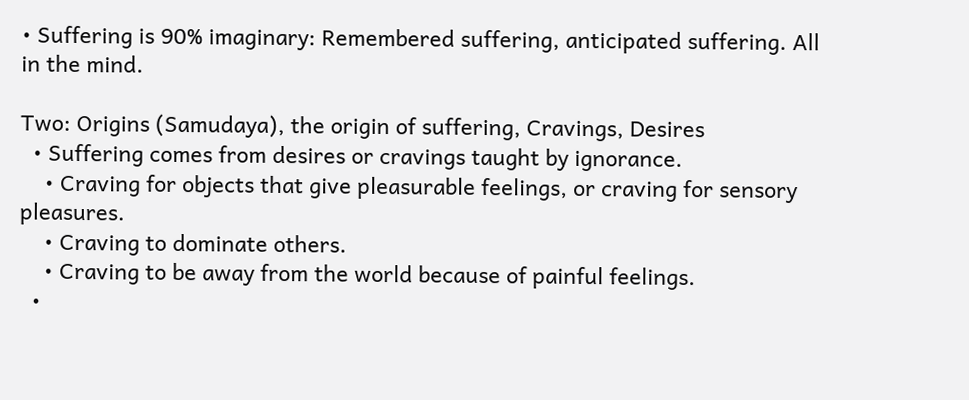• Suffering is 90% imaginary: Remembered suffering, anticipated suffering. All in the mind.

Two: Origins (Samudaya), the origin of suffering, Cravings, Desires
  • Suffering comes from desires or cravings taught by ignorance.
    • Craving for objects that give pleasurable feelings, or craving for sensory pleasures.
    • Craving to dominate others.
    • Craving to be away from the world because of painful feelings.
  •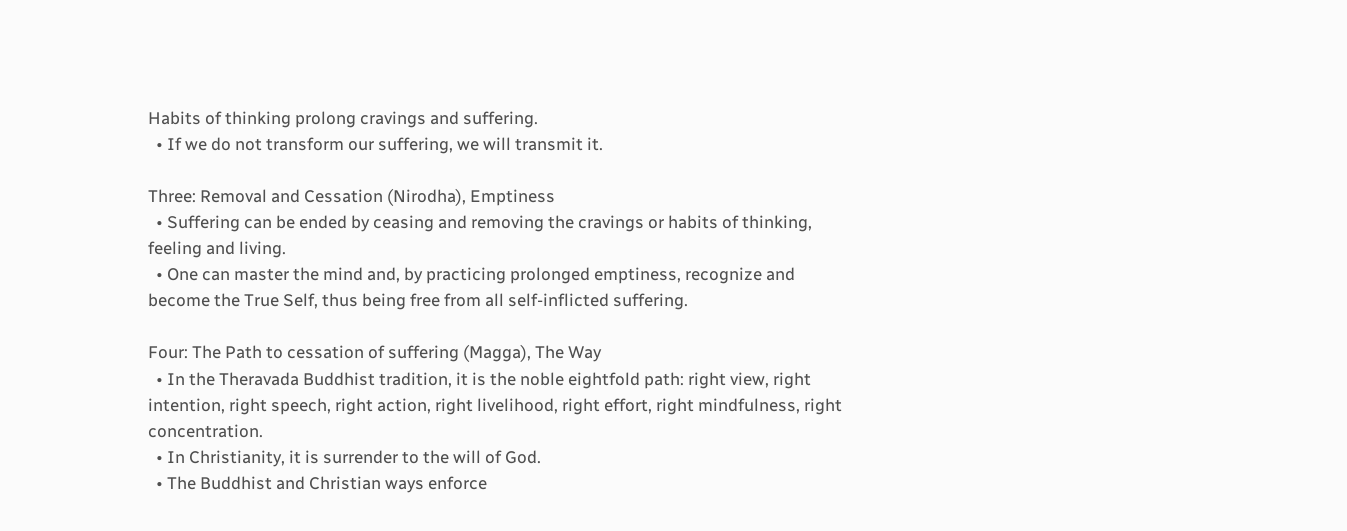Habits of thinking prolong cravings and suffering.
  • If we do not transform our suffering, we will transmit it.

Three: Removal and Cessation (Nirodha), Emptiness
  • Suffering can be ended by ceasing and removing the cravings or habits of thinking, feeling and living.
  • One can master the mind and, by practicing prolonged emptiness, recognize and become the True Self, thus being free from all self-inflicted suffering.

Four: The Path to cessation of suffering (Magga), The Way
  • In the Theravada Buddhist tradition, it is the noble eightfold path: right view, right intention, right speech, right action, right livelihood, right effort, right mindfulness, right concentration.
  • In Christianity, it is surrender to the will of God.
  • The Buddhist and Christian ways enforce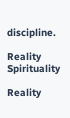discipline.

Reality Spirituality

Reality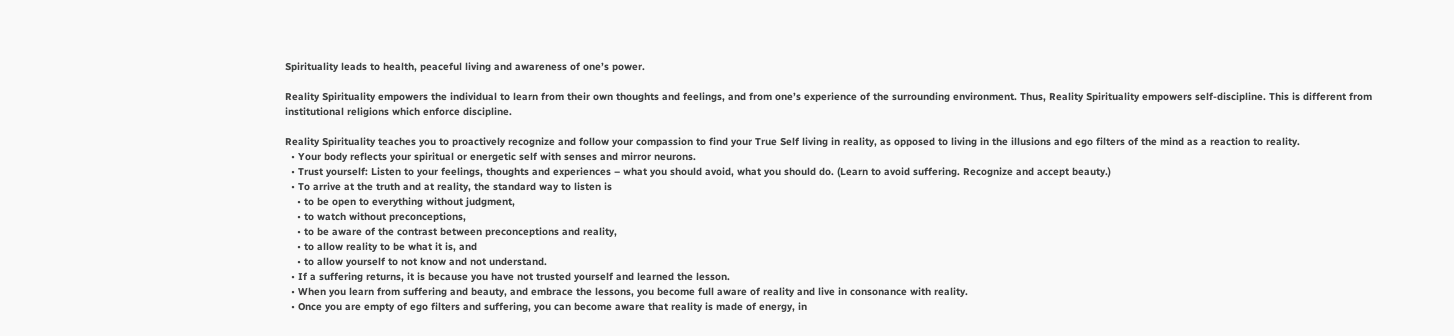Spirituality leads to health, peaceful living and awareness of one’s power.

Reality Spirituality empowers the individual to learn from their own thoughts and feelings, and from one’s experience of the surrounding environment. Thus, Reality Spirituality empowers self-discipline. This is different from institutional religions which enforce discipline.

Reality Spirituality teaches you to proactively recognize and follow your compassion to find your True Self living in reality, as opposed to living in the illusions and ego filters of the mind as a reaction to reality.
  • Your body reflects your spiritual or energetic self with senses and mirror neurons.
  • Trust yourself: Listen to your feelings, thoughts and experiences – what you should avoid, what you should do. (Learn to avoid suffering. Recognize and accept beauty.)
  • To arrive at the truth and at reality, the standard way to listen is
    • to be open to everything without judgment,
    • to watch without preconceptions,
    • to be aware of the contrast between preconceptions and reality,
    • to allow reality to be what it is, and
    • to allow yourself to not know and not understand.
  • If a suffering returns, it is because you have not trusted yourself and learned the lesson.
  • When you learn from suffering and beauty, and embrace the lessons, you become full aware of reality and live in consonance with reality.
  • Once you are empty of ego filters and suffering, you can become aware that reality is made of energy, in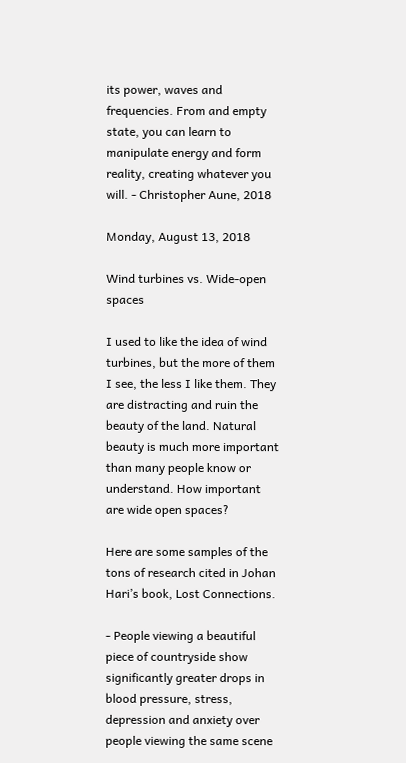its power, waves and frequencies. From and empty state, you can learn to manipulate energy and form reality, creating whatever you will. - Christopher Aune, 2018

Monday, August 13, 2018

Wind turbines vs. Wide-open spaces

I used to like the idea of wind turbines, but the more of them I see, the less I like them. They are distracting and ruin the beauty of the land. Natural beauty is much more important than many people know or understand. How important are wide open spaces?

Here are some samples of the tons of research cited in Johan Hari’s book, Lost Connections.

- People viewing a beautiful piece of countryside show significantly greater drops in blood pressure, stress, depression and anxiety over people viewing the same scene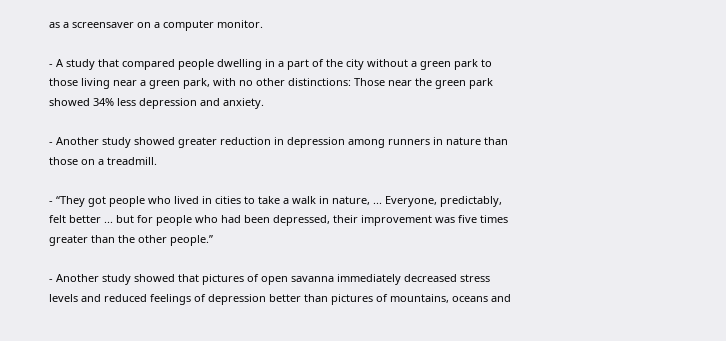as a screensaver on a computer monitor.

- A study that compared people dwelling in a part of the city without a green park to those living near a green park, with no other distinctions: Those near the green park showed 34% less depression and anxiety.

- Another study showed greater reduction in depression among runners in nature than those on a treadmill.

- “They got people who lived in cities to take a walk in nature, ... Everyone, predictably, felt better ... but for people who had been depressed, their improvement was five times greater than the other people.”

- Another study showed that pictures of open savanna immediately decreased stress levels and reduced feelings of depression better than pictures of mountains, oceans and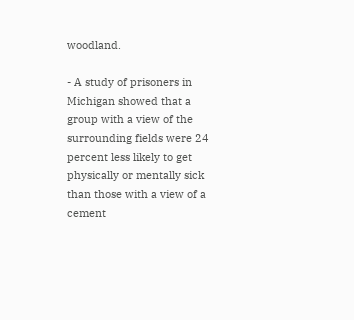woodland.

- A study of prisoners in Michigan showed that a group with a view of the surrounding fields were 24 percent less likely to get physically or mentally sick than those with a view of a cement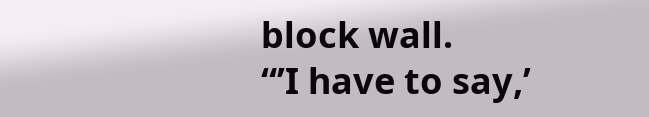block wall.
“’I have to say,’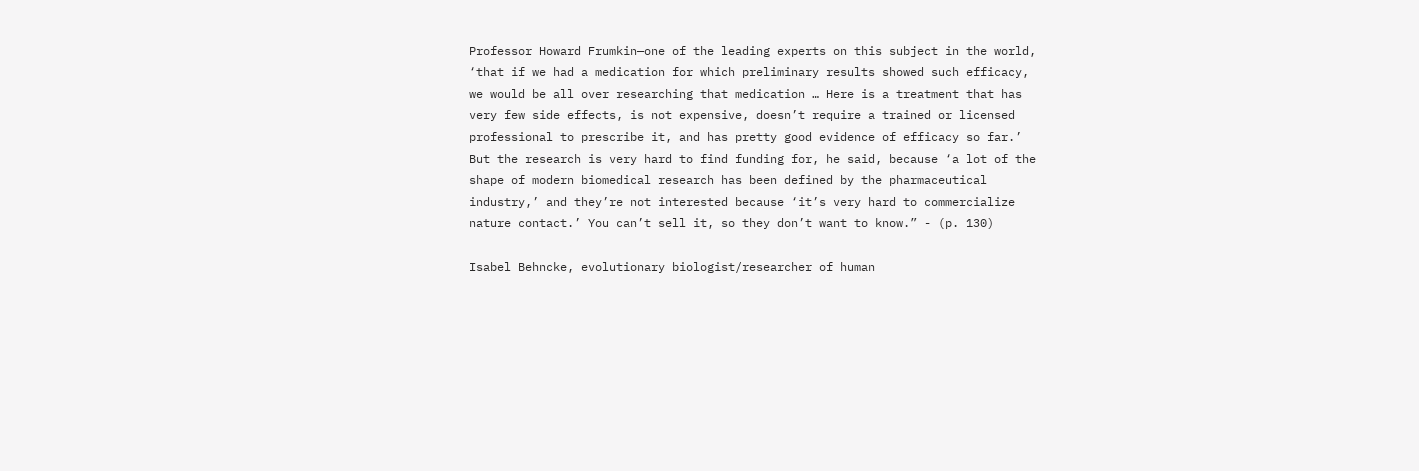Professor Howard Frumkin—one of the leading experts on this subject in the world, ‘that if we had a medication for which preliminary results showed such efficacy, we would be all over researching that medication … Here is a treatment that has very few side effects, is not expensive, doesn’t require a trained or licensed professional to prescribe it, and has pretty good evidence of efficacy so far.’ But the research is very hard to find funding for, he said, because ‘a lot of the shape of modern biomedical research has been defined by the pharmaceutical industry,’ and they’re not interested because ‘it’s very hard to commercialize nature contact.’ You can’t sell it, so they don’t want to know.” - (p. 130)

Isabel Behncke, evolutionary biologist/researcher of human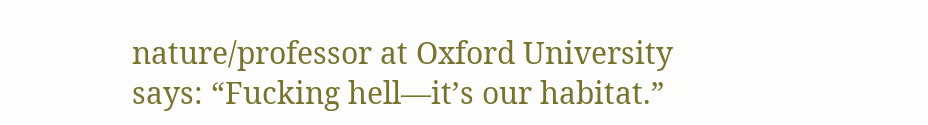nature/professor at Oxford University says: “Fucking hell—it’s our habitat.”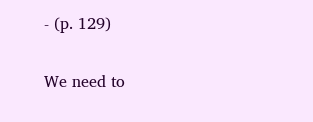- (p. 129)

We need to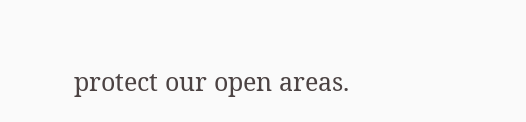protect our open areas.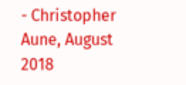- Christopher Aune, August 2018